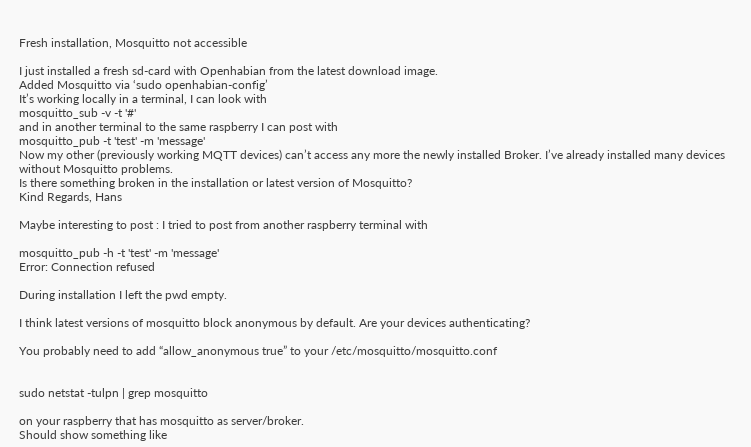Fresh installation, Mosquitto not accessible

I just installed a fresh sd-card with Openhabian from the latest download image.
Added Mosquitto via ‘sudo openhabian-config’
It’s working locally in a terminal, I can look with
mosquitto_sub -v -t '#'
and in another terminal to the same raspberry I can post with
mosquitto_pub -t 'test' -m 'message'
Now my other (previously working MQTT devices) can’t access any more the newly installed Broker. I’ve already installed many devices without Mosquitto problems.
Is there something broken in the installation or latest version of Mosquitto?
Kind Regards, Hans

Maybe interesting to post : I tried to post from another raspberry terminal with

mosquitto_pub -h -t 'test' -m 'message'
Error: Connection refused

During installation I left the pwd empty.

I think latest versions of mosquitto block anonymous by default. Are your devices authenticating?

You probably need to add “allow_anonymous true” to your /etc/mosquitto/mosquitto.conf


sudo netstat -tulpn | grep mosquitto

on your raspberry that has mosquitto as server/broker.
Should show something like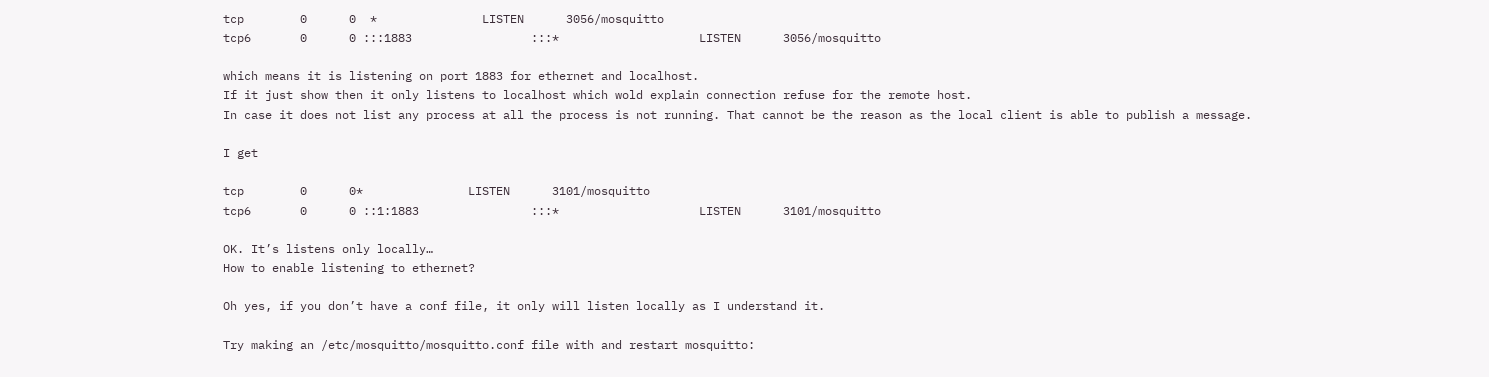tcp        0      0  *               LISTEN      3056/mosquitto
tcp6       0      0 :::1883                 :::*                    LISTEN      3056/mosquitto

which means it is listening on port 1883 for ethernet and localhost.
If it just show then it only listens to localhost which wold explain connection refuse for the remote host.
In case it does not list any process at all the process is not running. That cannot be the reason as the local client is able to publish a message.

I get

tcp        0      0*               LISTEN      3101/mosquitto
tcp6       0      0 ::1:1883                :::*                    LISTEN      3101/mosquitto

OK. It’s listens only locally…
How to enable listening to ethernet?

Oh yes, if you don’t have a conf file, it only will listen locally as I understand it.

Try making an /etc/mosquitto/mosquitto.conf file with and restart mosquitto: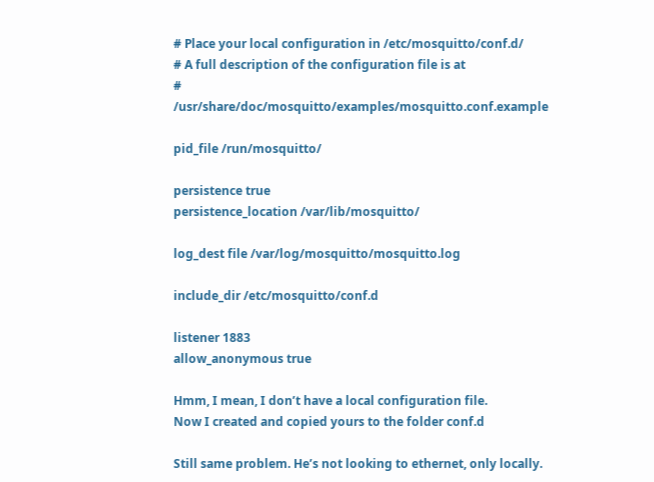# Place your local configuration in /etc/mosquitto/conf.d/
# A full description of the configuration file is at
# /usr/share/doc/mosquitto/examples/mosquitto.conf.example

pid_file /run/mosquitto/

persistence true
persistence_location /var/lib/mosquitto/

log_dest file /var/log/mosquitto/mosquitto.log

include_dir /etc/mosquitto/conf.d

listener 1883
allow_anonymous true

Hmm, I mean, I don’t have a local configuration file.
Now I created and copied yours to the folder conf.d

Still same problem. He’s not looking to ethernet, only locally.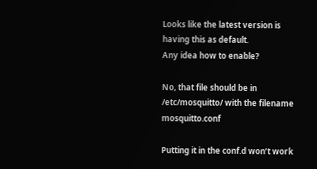Looks like the latest version is having this as default.
Any idea how to enable?

No, that file should be in /etc/mosquitto/ with the filename mosquitto.conf

Putting it in the conf.d won’t work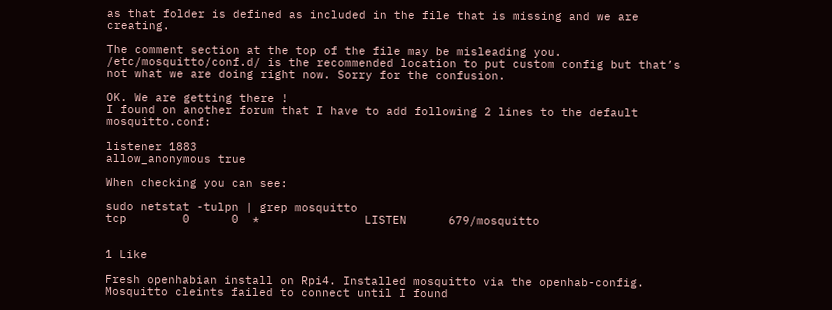as that folder is defined as included in the file that is missing and we are creating.

The comment section at the top of the file may be misleading you. /etc/mosquitto/conf.d/ is the recommended location to put custom config but that’s not what we are doing right now. Sorry for the confusion.

OK. We are getting there !
I found on another forum that I have to add following 2 lines to the default mosquitto.conf:

listener 1883
allow_anonymous true

When checking you can see:

sudo netstat -tulpn | grep mosquitto
tcp        0      0  *               LISTEN      679/mosquitto


1 Like

Fresh openhabian install on Rpi4. Installed mosquitto via the openhab-config. Mosquitto cleints failed to connect until I found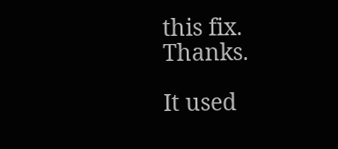this fix. Thanks.

It used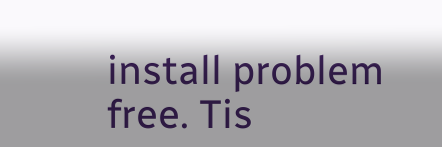install problem free. Tis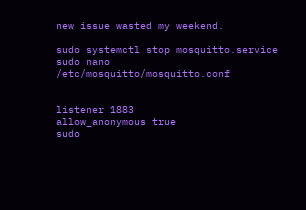new issue wasted my weekend.

sudo systemctl stop mosquitto.service
sudo nano /etc/mosquitto/mosquitto.conf


listener 1883
allow_anonymous true
sudo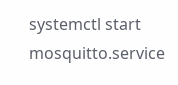systemctl start mosquitto.service